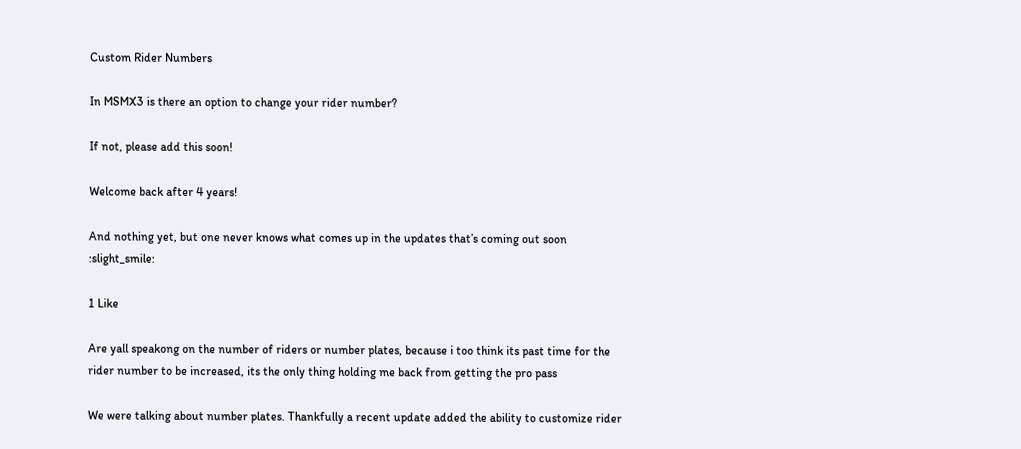Custom Rider Numbers

In MSMX3 is there an option to change your rider number?

If not, please add this soon!

Welcome back after 4 years!

And nothing yet, but one never knows what comes up in the updates that’s coming out soon :slight_smile:

1 Like

Are yall speakong on the number of riders or number plates, because i too think its past time for the rider number to be increased, its the only thing holding me back from getting the pro pass

We were talking about number plates. Thankfully a recent update added the ability to customize rider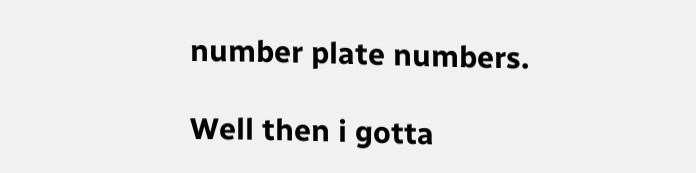number plate numbers.

Well then i gotta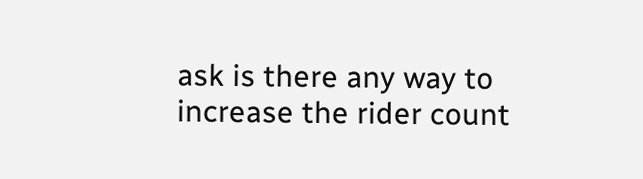ask is there any way to increase the rider count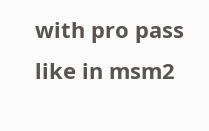with pro pass like in msm2